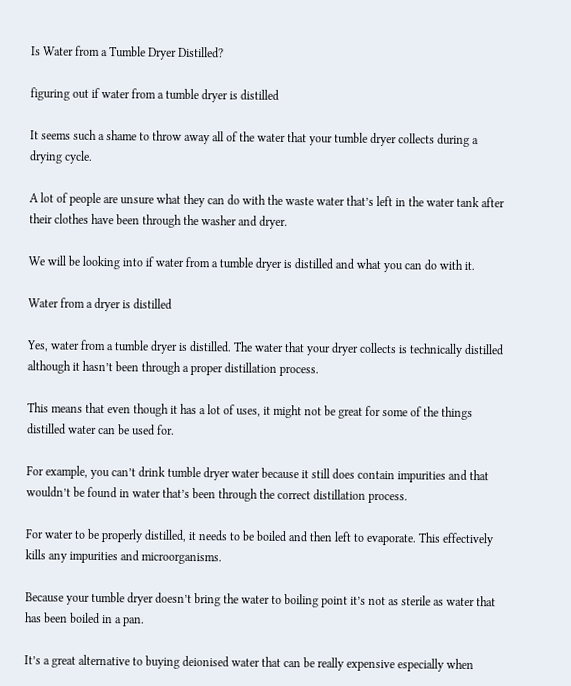Is Water from a Tumble Dryer Distilled?

figuring out if water from a tumble dryer is distilled

It seems such a shame to throw away all of the water that your tumble dryer collects during a drying cycle.

A lot of people are unsure what they can do with the waste water that’s left in the water tank after their clothes have been through the washer and dryer.

We will be looking into if water from a tumble dryer is distilled and what you can do with it.

Water from a dryer is distilled

Yes, water from a tumble dryer is distilled. The water that your dryer collects is technically distilled although it hasn’t been through a proper distillation process.

This means that even though it has a lot of uses, it might not be great for some of the things distilled water can be used for.

For example, you can’t drink tumble dryer water because it still does contain impurities and that wouldn’t be found in water that’s been through the correct distillation process.

For water to be properly distilled, it needs to be boiled and then left to evaporate. This effectively kills any impurities and microorganisms.

Because your tumble dryer doesn’t bring the water to boiling point it’s not as sterile as water that has been boiled in a pan.

It’s a great alternative to buying deionised water that can be really expensive especially when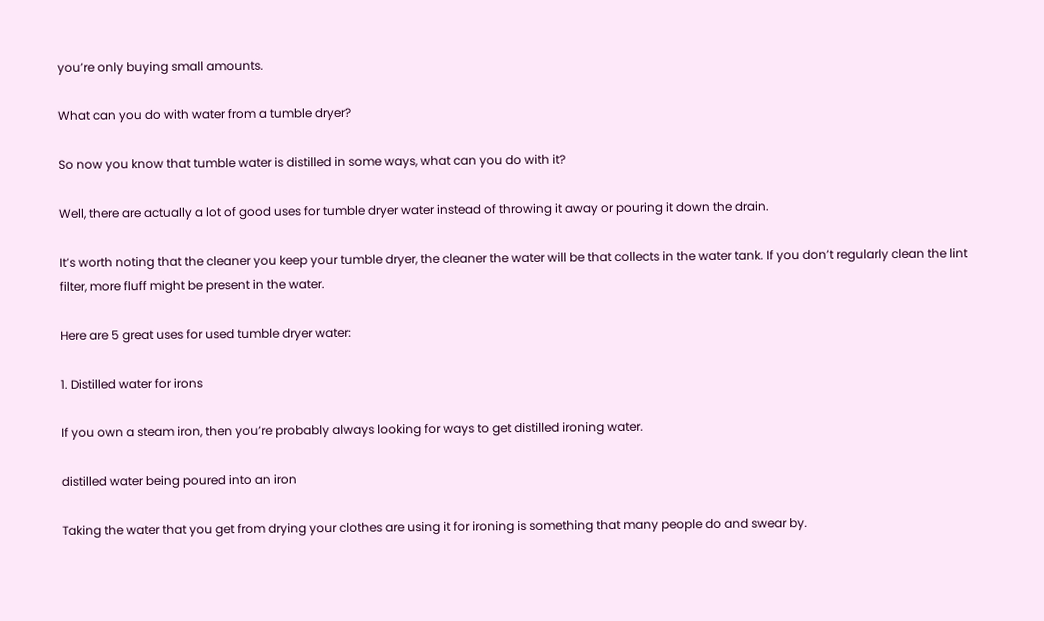you’re only buying small amounts.

What can you do with water from a tumble dryer?

So now you know that tumble water is distilled in some ways, what can you do with it?

Well, there are actually a lot of good uses for tumble dryer water instead of throwing it away or pouring it down the drain.

It’s worth noting that the cleaner you keep your tumble dryer, the cleaner the water will be that collects in the water tank. If you don’t regularly clean the lint filter, more fluff might be present in the water.

Here are 5 great uses for used tumble dryer water:

1. Distilled water for irons

If you own a steam iron, then you’re probably always looking for ways to get distilled ironing water.

distilled water being poured into an iron

Taking the water that you get from drying your clothes are using it for ironing is something that many people do and swear by.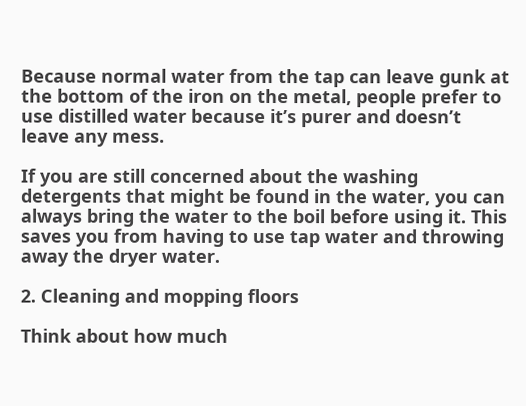Because normal water from the tap can leave gunk at the bottom of the iron on the metal, people prefer to use distilled water because it’s purer and doesn’t leave any mess.

If you are still concerned about the washing detergents that might be found in the water, you can always bring the water to the boil before using it. This saves you from having to use tap water and throwing away the dryer water.

2. Cleaning and mopping floors

Think about how much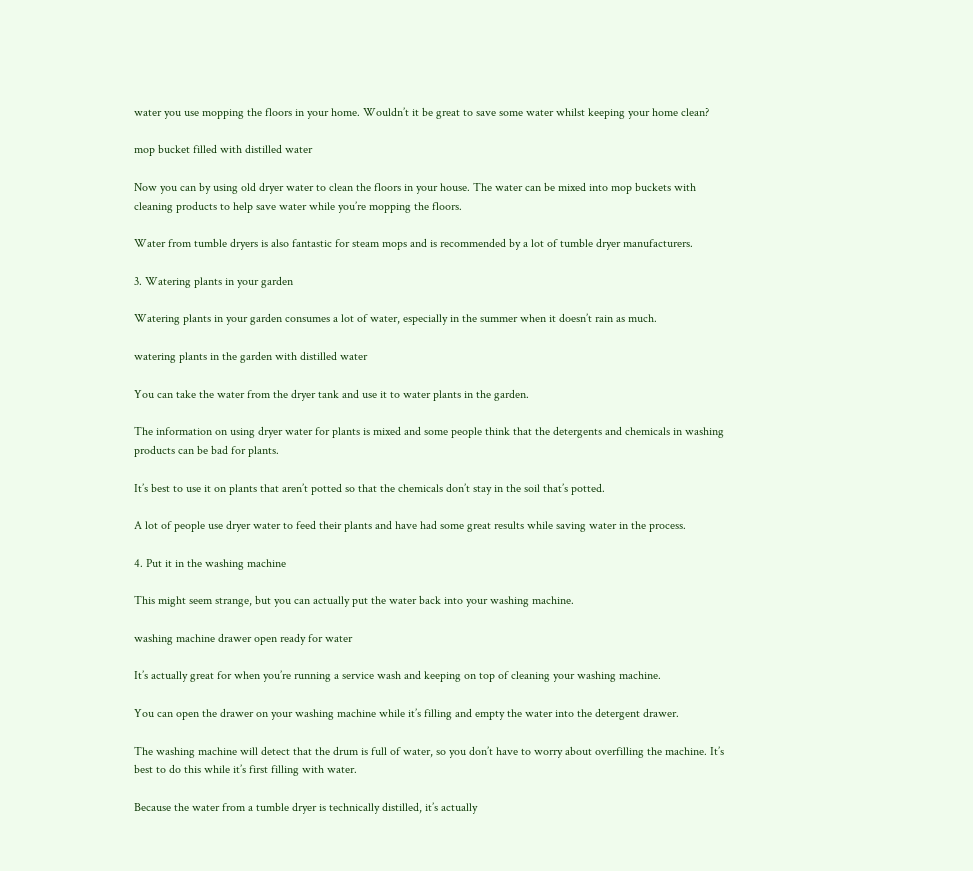water you use mopping the floors in your home. Wouldn’t it be great to save some water whilst keeping your home clean?

mop bucket filled with distilled water

Now you can by using old dryer water to clean the floors in your house. The water can be mixed into mop buckets with cleaning products to help save water while you’re mopping the floors.

Water from tumble dryers is also fantastic for steam mops and is recommended by a lot of tumble dryer manufacturers.

3. Watering plants in your garden

Watering plants in your garden consumes a lot of water, especially in the summer when it doesn’t rain as much.

watering plants in the garden with distilled water

You can take the water from the dryer tank and use it to water plants in the garden.

The information on using dryer water for plants is mixed and some people think that the detergents and chemicals in washing products can be bad for plants.

It’s best to use it on plants that aren’t potted so that the chemicals don’t stay in the soil that’s potted.

A lot of people use dryer water to feed their plants and have had some great results while saving water in the process.

4. Put it in the washing machine

This might seem strange, but you can actually put the water back into your washing machine.

washing machine drawer open ready for water

It’s actually great for when you’re running a service wash and keeping on top of cleaning your washing machine.

You can open the drawer on your washing machine while it’s filling and empty the water into the detergent drawer.

The washing machine will detect that the drum is full of water, so you don’t have to worry about overfilling the machine. It’s best to do this while it’s first filling with water.

Because the water from a tumble dryer is technically distilled, it’s actually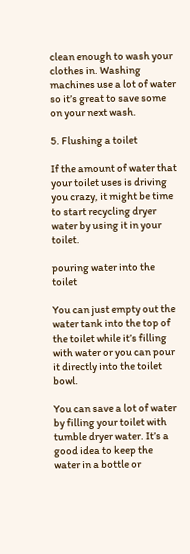clean enough to wash your clothes in. Washing machines use a lot of water so it’s great to save some on your next wash.

5. Flushing a toilet

If the amount of water that your toilet uses is driving you crazy, it might be time to start recycling dryer water by using it in your toilet.

pouring water into the toilet

You can just empty out the water tank into the top of the toilet while it’s filling with water or you can pour it directly into the toilet bowl.

You can save a lot of water by filling your toilet with tumble dryer water. It’s a good idea to keep the water in a bottle or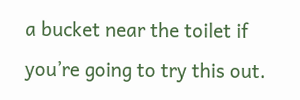a bucket near the toilet if you’re going to try this out.